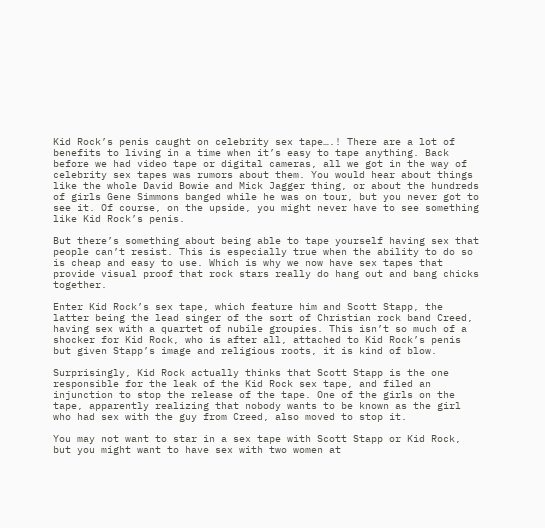Kid Rock’s penis caught on celebrity sex tape….! There are a lot of benefits to living in a time when it’s easy to tape anything. Back before we had video tape or digital cameras, all we got in the way of celebrity sex tapes was rumors about them. You would hear about things like the whole David Bowie and Mick Jagger thing, or about the hundreds of girls Gene Simmons banged while he was on tour, but you never got to see it. Of course, on the upside, you might never have to see something like Kid Rock’s penis.

But there’s something about being able to tape yourself having sex that people can’t resist. This is especially true when the ability to do so is cheap and easy to use. Which is why we now have sex tapes that provide visual proof that rock stars really do hang out and bang chicks together.

Enter Kid Rock’s sex tape, which feature him and Scott Stapp, the latter being the lead singer of the sort of Christian rock band Creed, having sex with a quartet of nubile groupies. This isn’t so much of a shocker for Kid Rock, who is after all, attached to Kid Rock’s penis but given Stapp’s image and religious roots, it is kind of blow.

Surprisingly, Kid Rock actually thinks that Scott Stapp is the one responsible for the leak of the Kid Rock sex tape, and filed an injunction to stop the release of the tape. One of the girls on the tape, apparently realizing that nobody wants to be known as the girl who had sex with the guy from Creed, also moved to stop it.

You may not want to star in a sex tape with Scott Stapp or Kid Rock, but you might want to have sex with two women at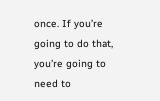once. If you’re going to do that, you’re going to need to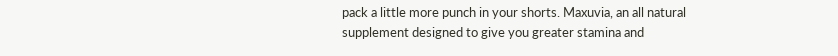pack a little more punch in your shorts. Maxuvia, an all natural supplement designed to give you greater stamina and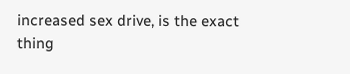increased sex drive, is the exact thing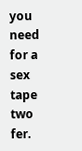you need for a sex tape two fer.